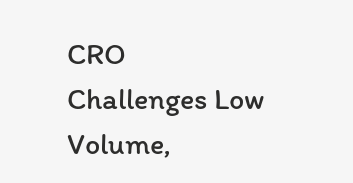CRO Challenges Low Volume,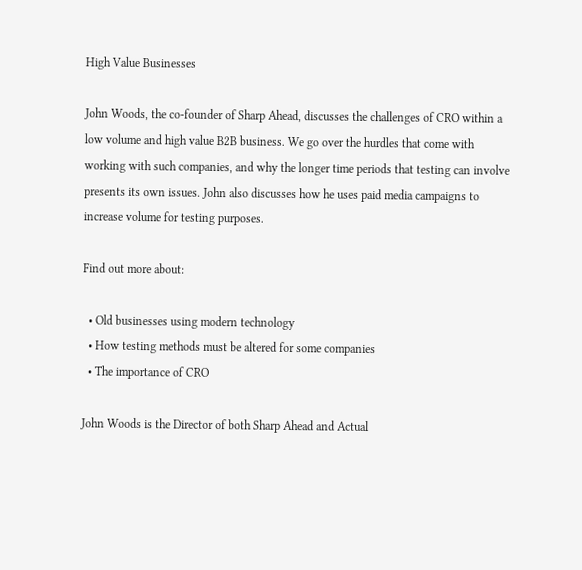High Value Businesses

John Woods, the co-founder of Sharp Ahead, discusses the challenges of CRO within a low volume and high value B2B business. We go over the hurdles that come with working with such companies, and why the longer time periods that testing can involve presents its own issues. John also discusses how he uses paid media campaigns to increase volume for testing purposes.

Find out more about:

  • Old businesses using modern technology
  • How testing methods must be altered for some companies
  • The importance of CRO

John Woods is the Director of both Sharp Ahead and Actual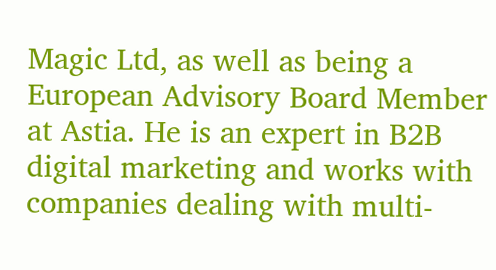Magic Ltd, as well as being a European Advisory Board Member at Astia. He is an expert in B2B digital marketing and works with companies dealing with multi-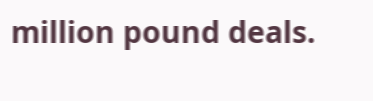million pound deals.